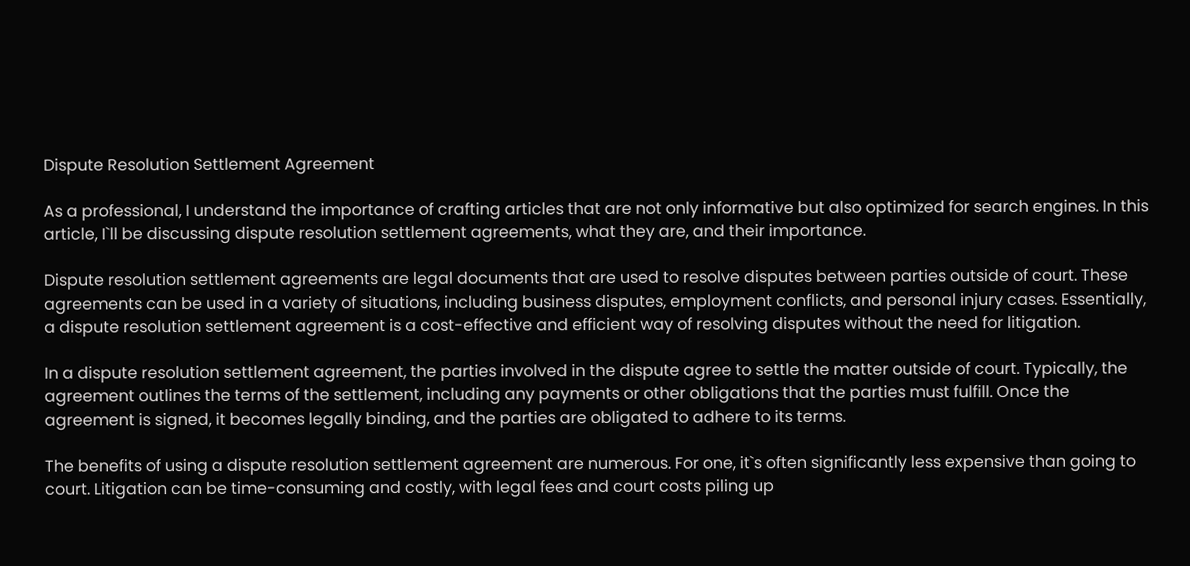Dispute Resolution Settlement Agreement

As a professional, I understand the importance of crafting articles that are not only informative but also optimized for search engines. In this article, I`ll be discussing dispute resolution settlement agreements, what they are, and their importance.

Dispute resolution settlement agreements are legal documents that are used to resolve disputes between parties outside of court. These agreements can be used in a variety of situations, including business disputes, employment conflicts, and personal injury cases. Essentially, a dispute resolution settlement agreement is a cost-effective and efficient way of resolving disputes without the need for litigation.

In a dispute resolution settlement agreement, the parties involved in the dispute agree to settle the matter outside of court. Typically, the agreement outlines the terms of the settlement, including any payments or other obligations that the parties must fulfill. Once the agreement is signed, it becomes legally binding, and the parties are obligated to adhere to its terms.

The benefits of using a dispute resolution settlement agreement are numerous. For one, it`s often significantly less expensive than going to court. Litigation can be time-consuming and costly, with legal fees and court costs piling up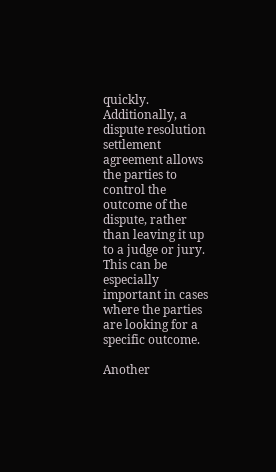quickly. Additionally, a dispute resolution settlement agreement allows the parties to control the outcome of the dispute, rather than leaving it up to a judge or jury. This can be especially important in cases where the parties are looking for a specific outcome.

Another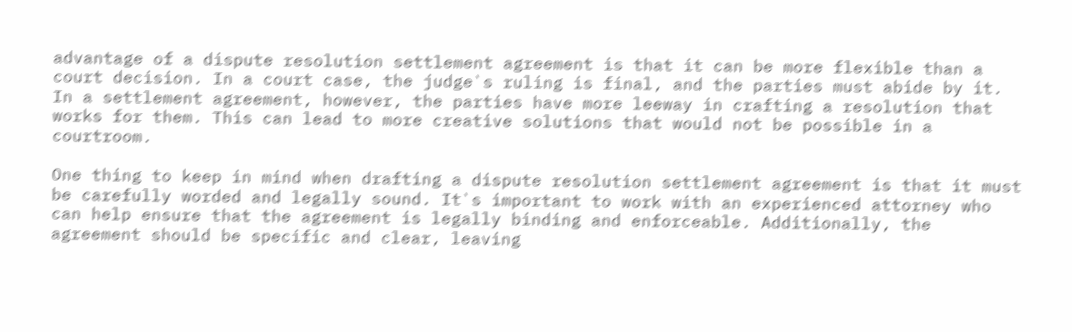advantage of a dispute resolution settlement agreement is that it can be more flexible than a court decision. In a court case, the judge`s ruling is final, and the parties must abide by it. In a settlement agreement, however, the parties have more leeway in crafting a resolution that works for them. This can lead to more creative solutions that would not be possible in a courtroom.

One thing to keep in mind when drafting a dispute resolution settlement agreement is that it must be carefully worded and legally sound. It`s important to work with an experienced attorney who can help ensure that the agreement is legally binding and enforceable. Additionally, the agreement should be specific and clear, leaving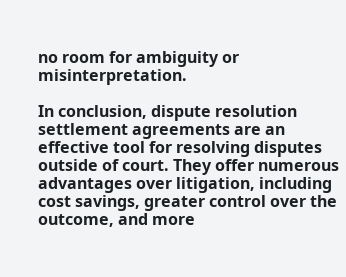no room for ambiguity or misinterpretation.

In conclusion, dispute resolution settlement agreements are an effective tool for resolving disputes outside of court. They offer numerous advantages over litigation, including cost savings, greater control over the outcome, and more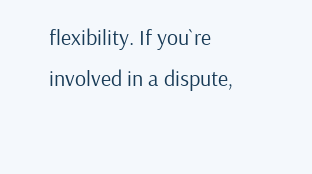flexibility. If you`re involved in a dispute,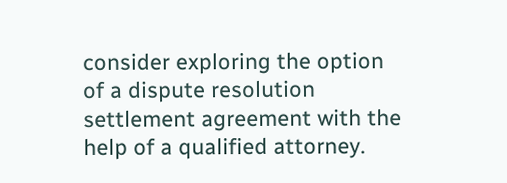consider exploring the option of a dispute resolution settlement agreement with the help of a qualified attorney.